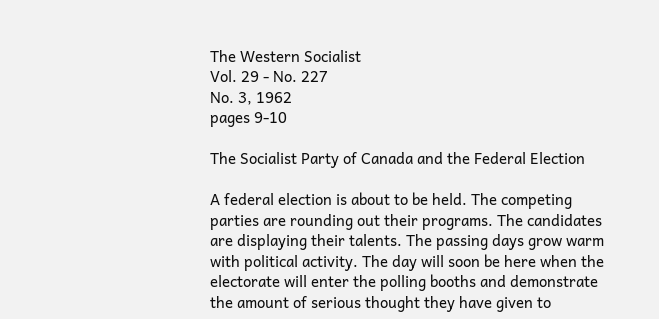The Western Socialist
Vol. 29 - No. 227
No. 3, 1962
pages 9-10

The Socialist Party of Canada and the Federal Election

A federal election is about to be held. The competing parties are rounding out their programs. The candidates are displaying their talents. The passing days grow warm with political activity. The day will soon be here when the electorate will enter the polling booths and demonstrate the amount of serious thought they have given to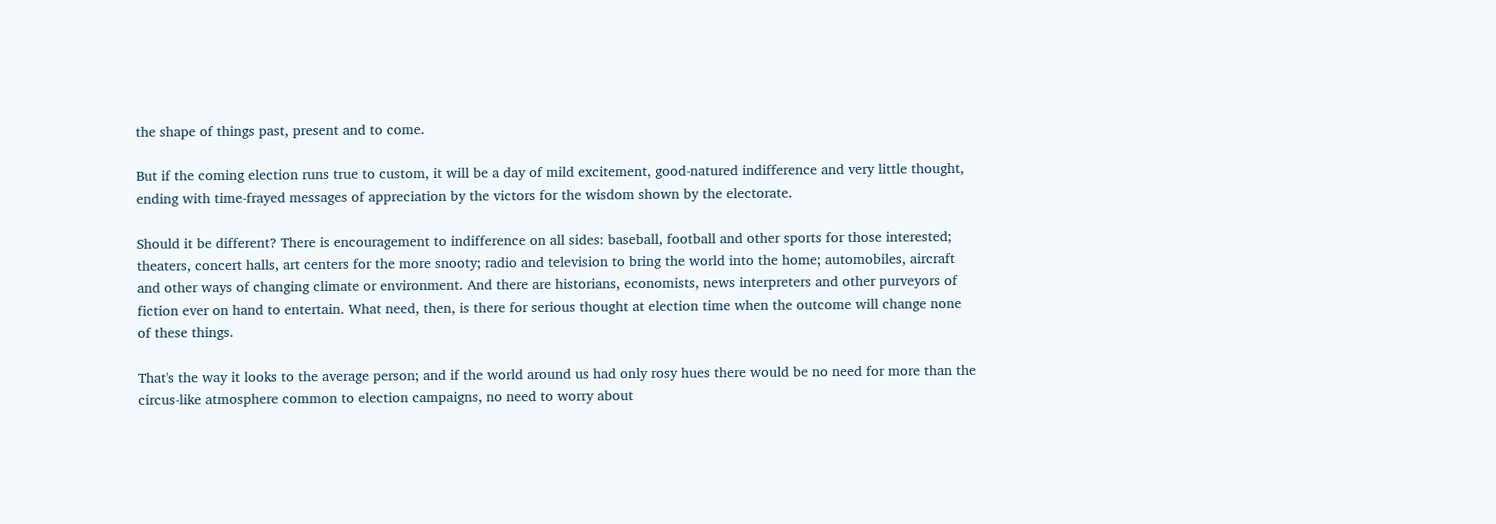the shape of things past, present and to come.

But if the coming election runs true to custom, it will be a day of mild excitement, good-natured indifference and very little thought, ending with time-frayed messages of appreciation by the victors for the wisdom shown by the electorate.

Should it be different? There is encouragement to indifference on all sides: baseball, football and other sports for those interested; theaters, concert halls, art centers for the more snooty; radio and television to bring the world into the home; automobiles, aircraft and other ways of changing climate or environment. And there are historians, economists, news interpreters and other purveyors of fiction ever on hand to entertain. What need, then, is there for serious thought at election time when the outcome will change none of these things.

That's the way it looks to the average person; and if the world around us had only rosy hues there would be no need for more than the circus-like atmosphere common to election campaigns, no need to worry about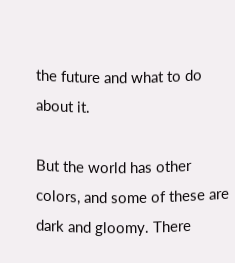the future and what to do about it.

But the world has other colors, and some of these are dark and gloomy. There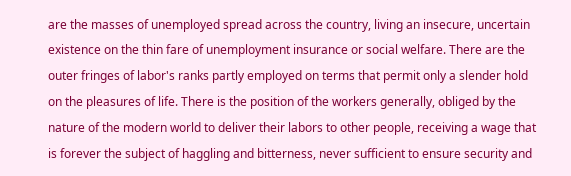are the masses of unemployed spread across the country, living an insecure, uncertain existence on the thin fare of unemployment insurance or social welfare. There are the outer fringes of labor's ranks partly employed on terms that permit only a slender hold on the pleasures of life. There is the position of the workers generally, obliged by the nature of the modern world to deliver their labors to other people, receiving a wage that is forever the subject of haggling and bitterness, never sufficient to ensure security and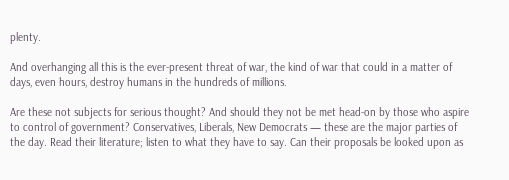plenty.

And overhanging all this is the ever-present threat of war, the kind of war that could in a matter of days, even hours, destroy humans in the hundreds of millions.

Are these not subjects for serious thought? And should they not be met head-on by those who aspire to control of government? Conservatives, Liberals, New Democrats — these are the major parties of the day. Read their literature; listen to what they have to say. Can their proposals be looked upon as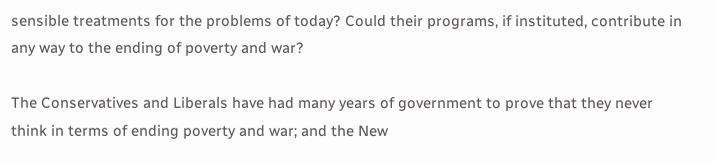sensible treatments for the problems of today? Could their programs, if instituted, contribute in any way to the ending of poverty and war?

The Conservatives and Liberals have had many years of government to prove that they never think in terms of ending poverty and war; and the New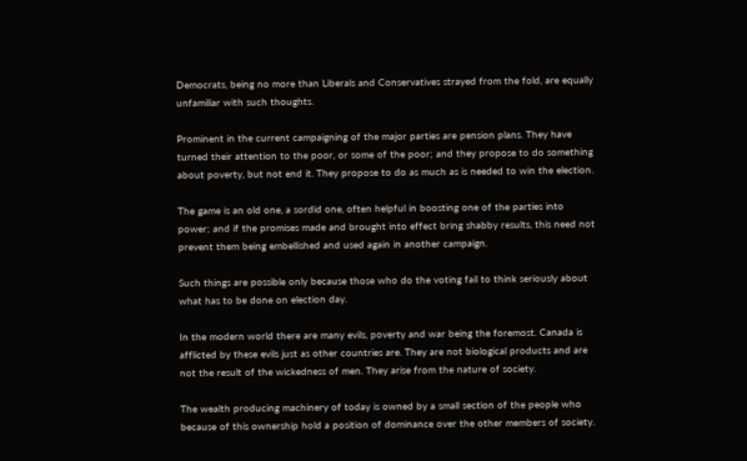Democrats, being no more than Liberals and Conservatives strayed from the fold, are equally unfamiliar with such thoughts.

Prominent in the current campaigning of the major parties are pension plans. They have turned their attention to the poor, or some of the poor; and they propose to do something about poverty, but not end it. They propose to do as much as is needed to win the election.

The game is an old one, a sordid one, often helpful in boosting one of the parties into power; and if the promises made and brought into effect bring shabby results, this need not prevent them being embellished and used again in another campaign.

Such things are possible only because those who do the voting fail to think seriously about what has to be done on election day.

In the modern world there are many evils, poverty and war being the foremost. Canada is afflicted by these evils just as other countries are. They are not biological products and are not the result of the wickedness of men. They arise from the nature of society.

The wealth producing machinery of today is owned by a small section of the people who because of this ownership hold a position of dominance over the other members of society.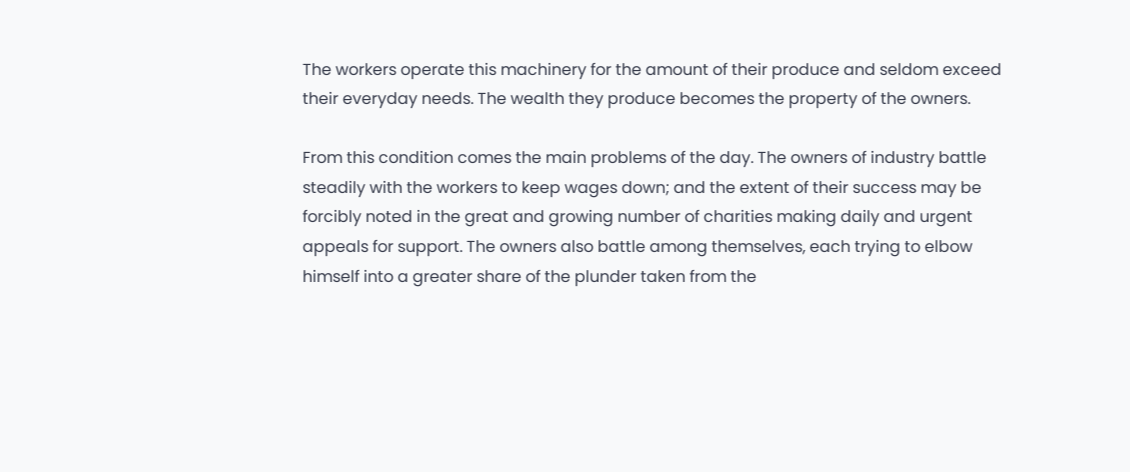The workers operate this machinery for the amount of their produce and seldom exceed their everyday needs. The wealth they produce becomes the property of the owners.

From this condition comes the main problems of the day. The owners of industry battle steadily with the workers to keep wages down; and the extent of their success may be forcibly noted in the great and growing number of charities making daily and urgent appeals for support. The owners also battle among themselves, each trying to elbow himself into a greater share of the plunder taken from the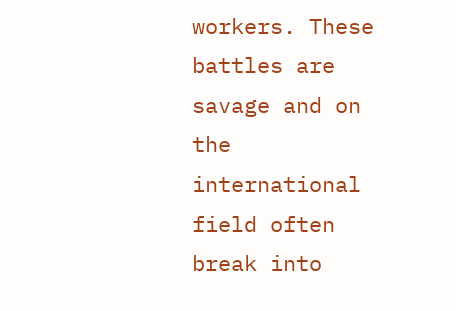workers. These battles are savage and on the international field often break into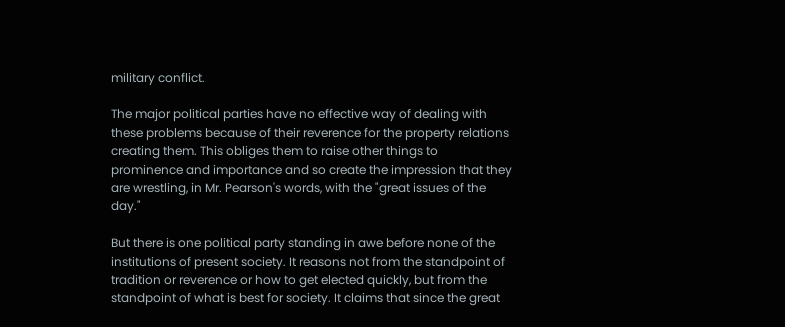military conflict.

The major political parties have no effective way of dealing with these problems because of their reverence for the property relations creating them. This obliges them to raise other things to prominence and importance and so create the impression that they are wrestling, in Mr. Pearson's words, with the "great issues of the day."

But there is one political party standing in awe before none of the institutions of present society. It reasons not from the standpoint of tradition or reverence or how to get elected quickly, but from the standpoint of what is best for society. It claims that since the great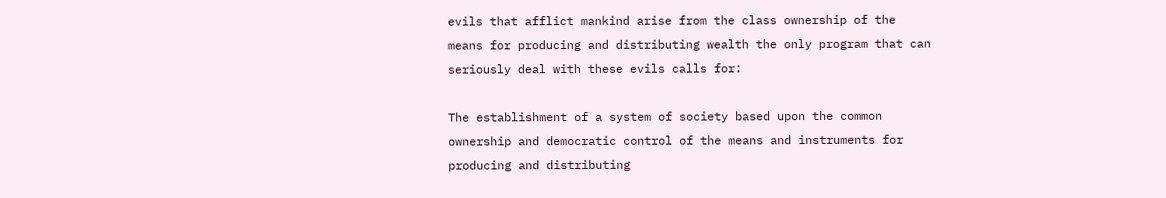evils that afflict mankind arise from the class ownership of the means for producing and distributing wealth the only program that can seriously deal with these evils calls for:

The establishment of a system of society based upon the common ownership and democratic control of the means and instruments for producing and distributing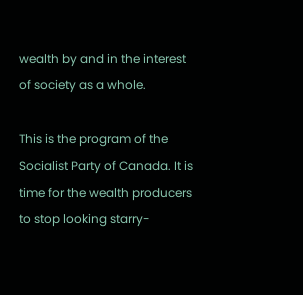wealth by and in the interest of society as a whole.

This is the program of the Socialist Party of Canada. It is time for the wealth producers to stop looking starry-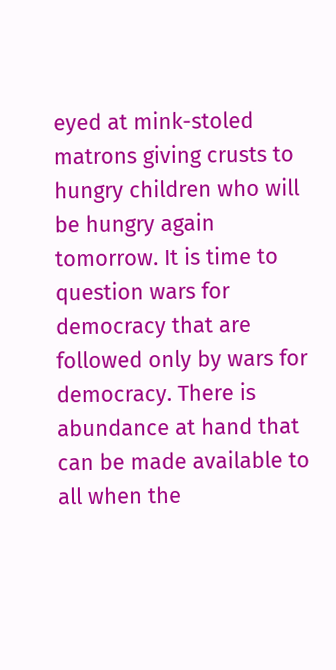eyed at mink-stoled matrons giving crusts to hungry children who will be hungry again tomorrow. It is time to question wars for democracy that are followed only by wars for democracy. There is abundance at hand that can be made available to all when the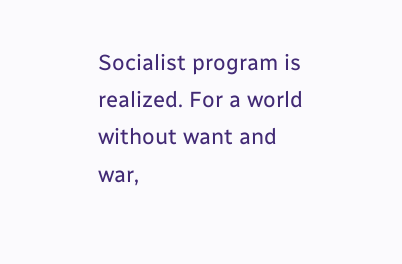Socialist program is realized. For a world without want and war,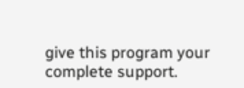give this program your complete support.